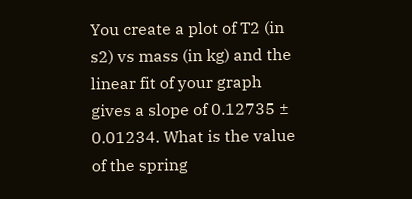You create a plot of T2 (in s2) vs mass (in kg) and the linear fit of your graph gives a slope of 0.12735 ± 0.01234. What is the value of the spring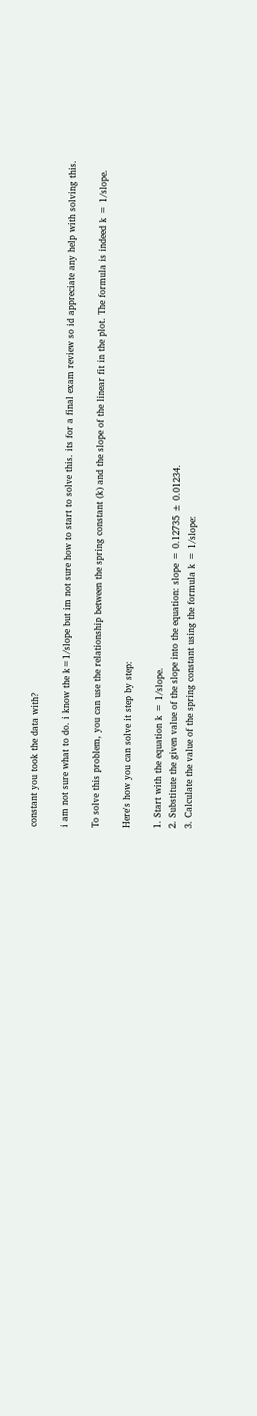constant you took the data with?

i am not sure what to do. i know the k=1/slope but im not sure how to start to solve this. its for a final exam review so id appreciate any help with solving this.

To solve this problem, you can use the relationship between the spring constant (k) and the slope of the linear fit in the plot. The formula is indeed k = 1/slope.

Here's how you can solve it step by step:

1. Start with the equation k = 1/slope.
2. Substitute the given value of the slope into the equation: slope = 0.12735 ± 0.01234.
3. Calculate the value of the spring constant using the formula k = 1/slope: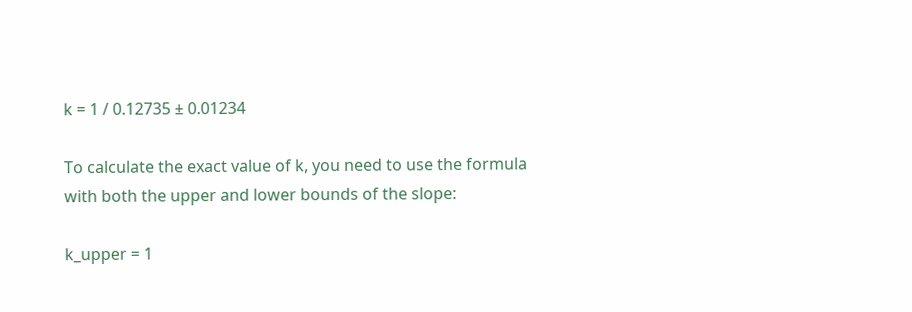k = 1 / 0.12735 ± 0.01234

To calculate the exact value of k, you need to use the formula with both the upper and lower bounds of the slope:

k_upper = 1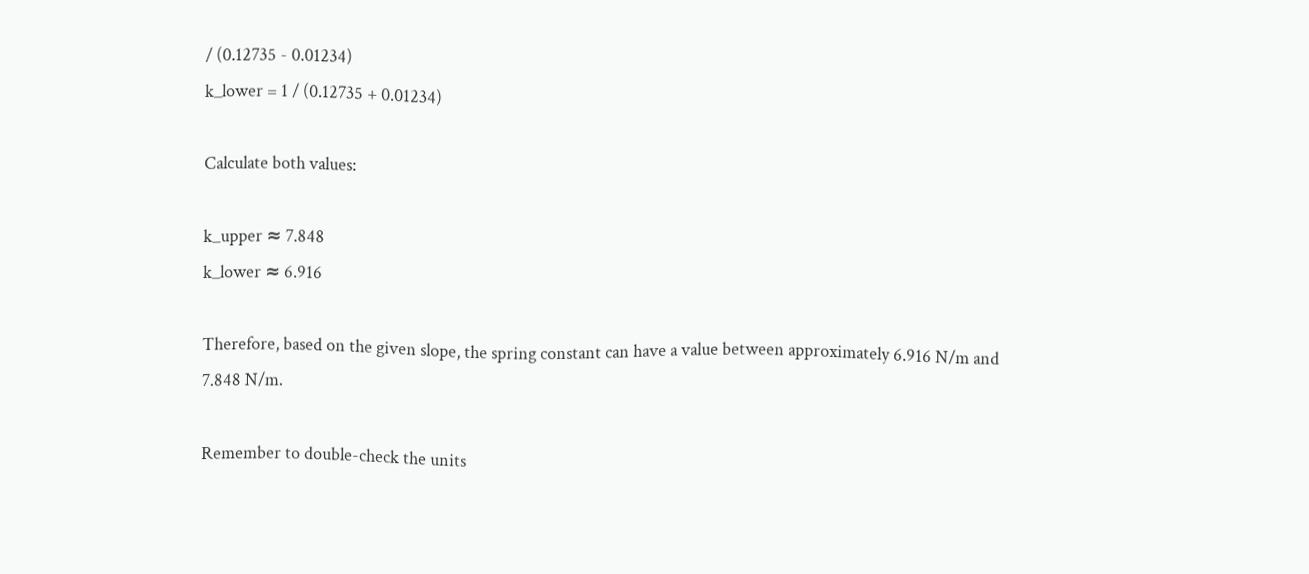/ (0.12735 - 0.01234)
k_lower = 1 / (0.12735 + 0.01234)

Calculate both values:

k_upper ≈ 7.848
k_lower ≈ 6.916

Therefore, based on the given slope, the spring constant can have a value between approximately 6.916 N/m and 7.848 N/m.

Remember to double-check the units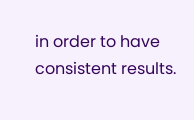in order to have consistent results.